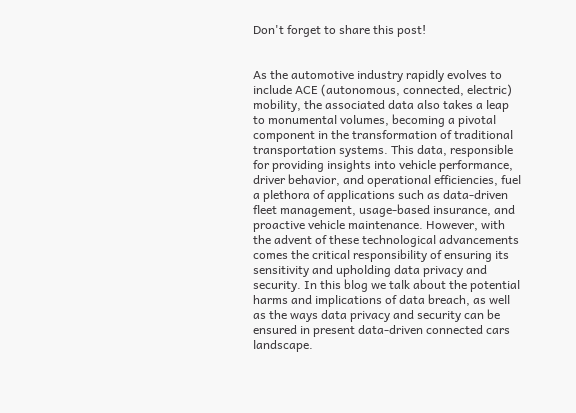Don't forget to share this post!


As the automotive industry rapidly evolves to include ACE (autonomous, connected, electric) mobility, the associated data also takes a leap to monumental volumes, becoming a pivotal component in the transformation of traditional transportation systems. This data, responsible for providing insights into vehicle performance, driver behavior, and operational efficiencies, fuel a plethora of applications such as data-driven fleet management, usage-based insurance, and proactive vehicle maintenance. However, with the advent of these technological advancements comes the critical responsibility of ensuring its sensitivity and upholding data privacy and security. In this blog we talk about the potential harms and implications of data breach, as well as the ways data privacy and security can be ensured in present data-driven connected cars landscape.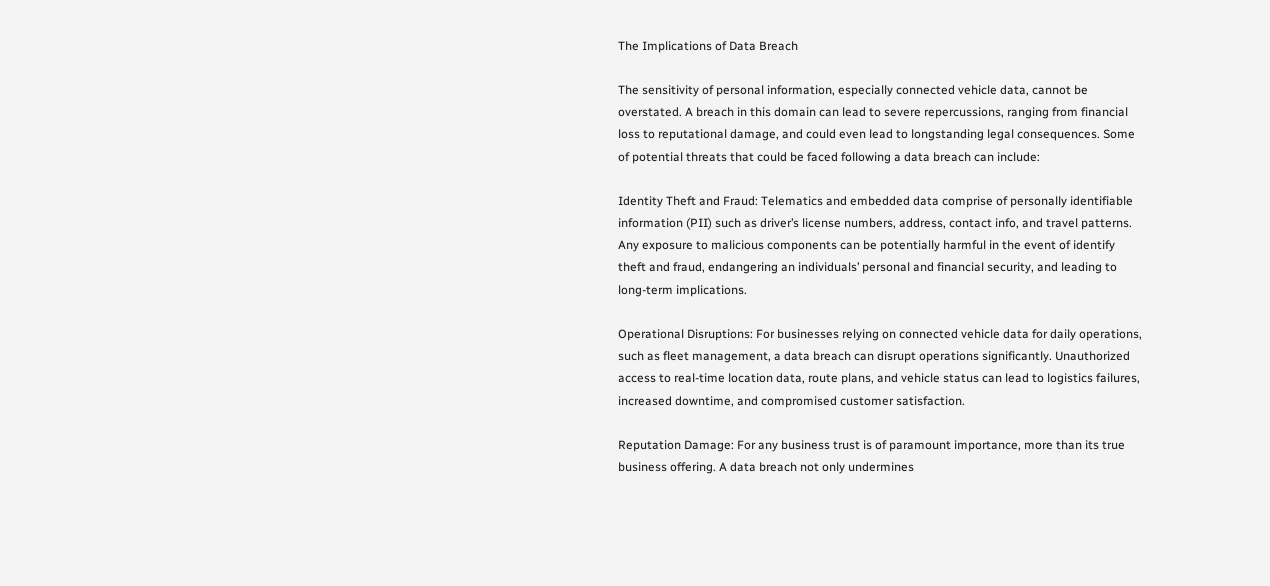The Implications of Data Breach

The sensitivity of personal information, especially connected vehicle data, cannot be overstated. A breach in this domain can lead to severe repercussions, ranging from financial loss to reputational damage, and could even lead to longstanding legal consequences. Some of potential threats that could be faced following a data breach can include:

Identity Theft and Fraud: Telematics and embedded data comprise of personally identifiable information (PII) such as driver’s license numbers, address, contact info, and travel patterns. Any exposure to malicious components can be potentially harmful in the event of identify theft and fraud, endangering an individuals’ personal and financial security, and leading to long-term implications.

Operational Disruptions: For businesses relying on connected vehicle data for daily operations, such as fleet management, a data breach can disrupt operations significantly. Unauthorized access to real-time location data, route plans, and vehicle status can lead to logistics failures, increased downtime, and compromised customer satisfaction.

Reputation Damage: For any business trust is of paramount importance, more than its true business offering. A data breach not only undermines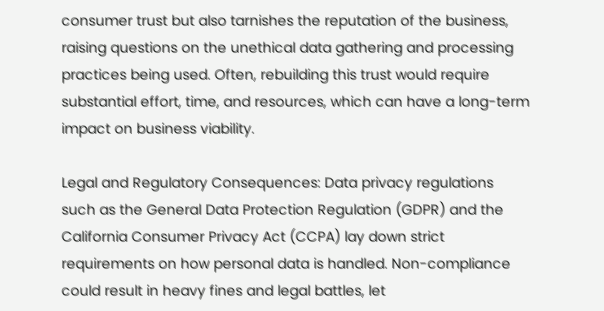consumer trust but also tarnishes the reputation of the business, raising questions on the unethical data gathering and processing practices being used. Often, rebuilding this trust would require substantial effort, time, and resources, which can have a long-term impact on business viability.

Legal and Regulatory Consequences: Data privacy regulations such as the General Data Protection Regulation (GDPR) and the California Consumer Privacy Act (CCPA) lay down strict requirements on how personal data is handled. Non-compliance could result in heavy fines and legal battles, let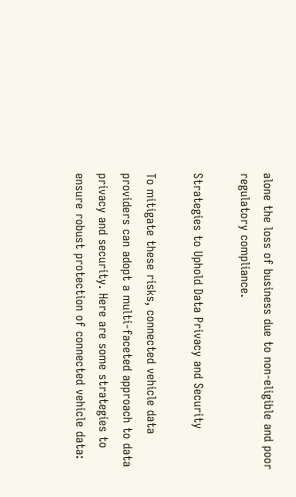alone the loss of business due to non-eligible and poor regulatory compliance.

Strategies to Uphold Data Privacy and Security

To mitigate these risks, connected vehicle data providers can adopt a multi-faceted approach to data privacy and security. Here are some strategies to ensure robust protection of connected vehicle data: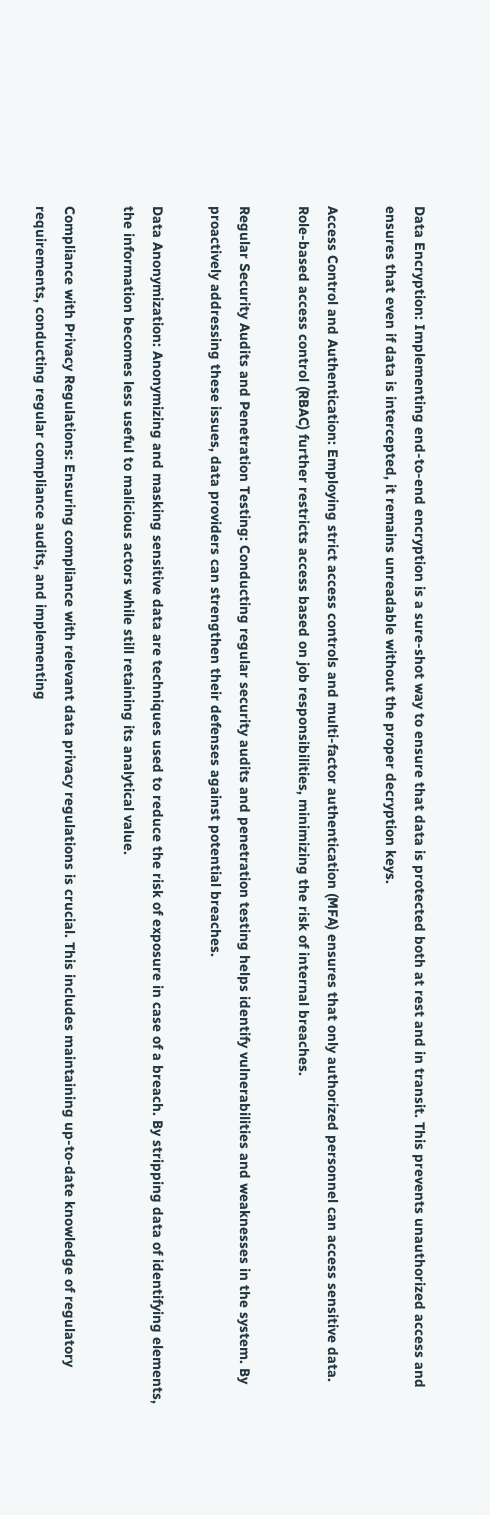Data Encryption: Implementing end-to-end encryption is a sure-shot way to ensure that data is protected both at rest and in transit. This prevents unauthorized access and ensures that even if data is intercepted, it remains unreadable without the proper decryption keys.

Access Control and Authentication: Employing strict access controls and multi-factor authentication (MFA) ensures that only authorized personnel can access sensitive data. Role-based access control (RBAC) further restricts access based on job responsibilities, minimizing the risk of internal breaches.

Regular Security Audits and Penetration Testing: Conducting regular security audits and penetration testing helps identify vulnerabilities and weaknesses in the system. By proactively addressing these issues, data providers can strengthen their defenses against potential breaches.

Data Anonymization: Anonymizing and masking sensitive data are techniques used to reduce the risk of exposure in case of a breach. By stripping data of identifying elements, the information becomes less useful to malicious actors while still retaining its analytical value.

Compliance with Privacy Regulations: Ensuring compliance with relevant data privacy regulations is crucial. This includes maintaining up-to-date knowledge of regulatory requirements, conducting regular compliance audits, and implementing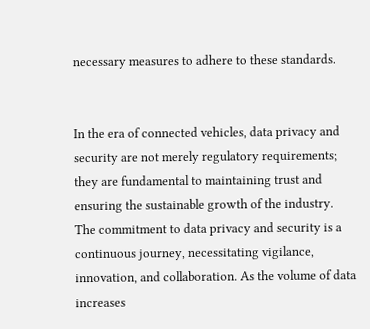necessary measures to adhere to these standards.


In the era of connected vehicles, data privacy and security are not merely regulatory requirements; they are fundamental to maintaining trust and ensuring the sustainable growth of the industry. The commitment to data privacy and security is a continuous journey, necessitating vigilance, innovation, and collaboration. As the volume of data increases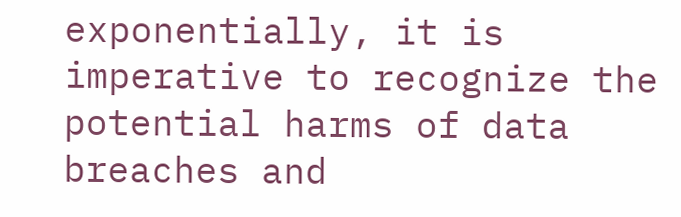exponentially, it is imperative to recognize the potential harms of data breaches and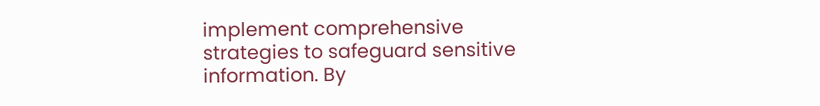implement comprehensive strategies to safeguard sensitive information. By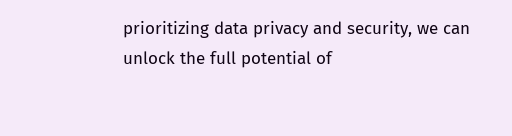prioritizing data privacy and security, we can unlock the full potential of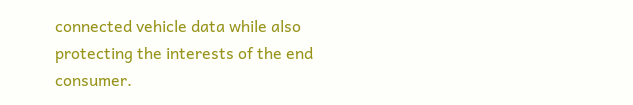connected vehicle data while also protecting the interests of the end consumer.